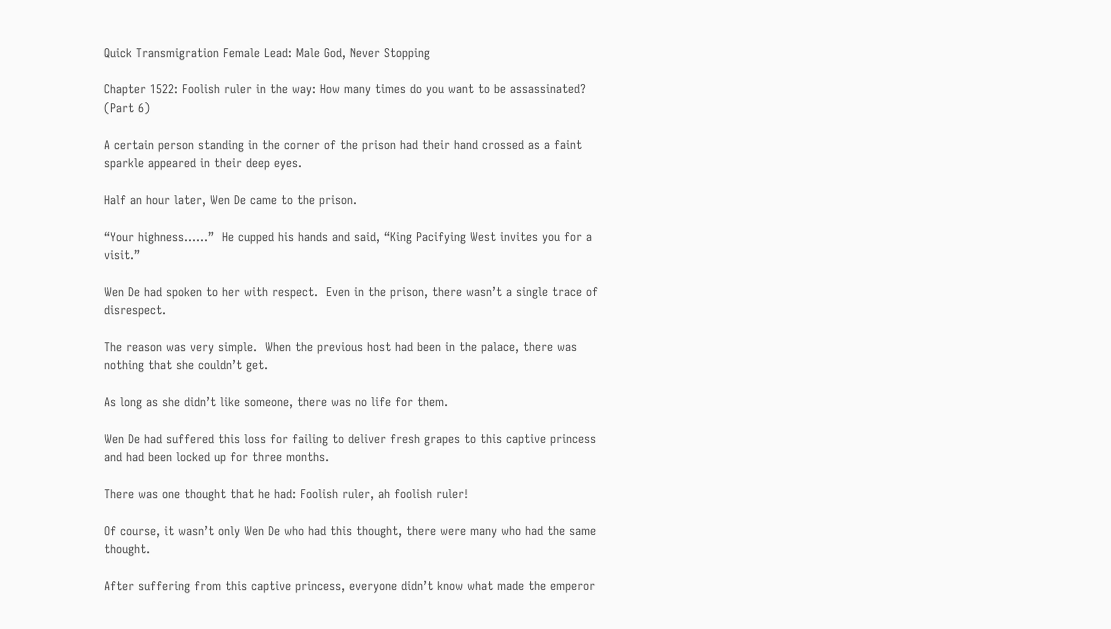Quick Transmigration Female Lead: Male God, Never Stopping

Chapter 1522: Foolish ruler in the way: How many times do you want to be assassinated? (Part 6)

A certain person standing in the corner of the prison had their hand crossed as a faint sparkle appeared in their deep eyes.

Half an hour later, Wen De came to the prison.

“Your highness……”  He cupped his hands and said, “King Pacifying West invites you for a visit.”

Wen De had spoken to her with respect.  Even in the prison, there wasn’t a single trace of disrespect.

The reason was very simple.  When the previous host had been in the palace, there was nothing that she couldn’t get.

As long as she didn’t like someone, there was no life for them.

Wen De had suffered this loss for failing to deliver fresh grapes to this captive princess and had been locked up for three months.

There was one thought that he had: Foolish ruler, ah foolish ruler!

Of course, it wasn’t only Wen De who had this thought, there were many who had the same thought.

After suffering from this captive princess, everyone didn’t know what made the emperor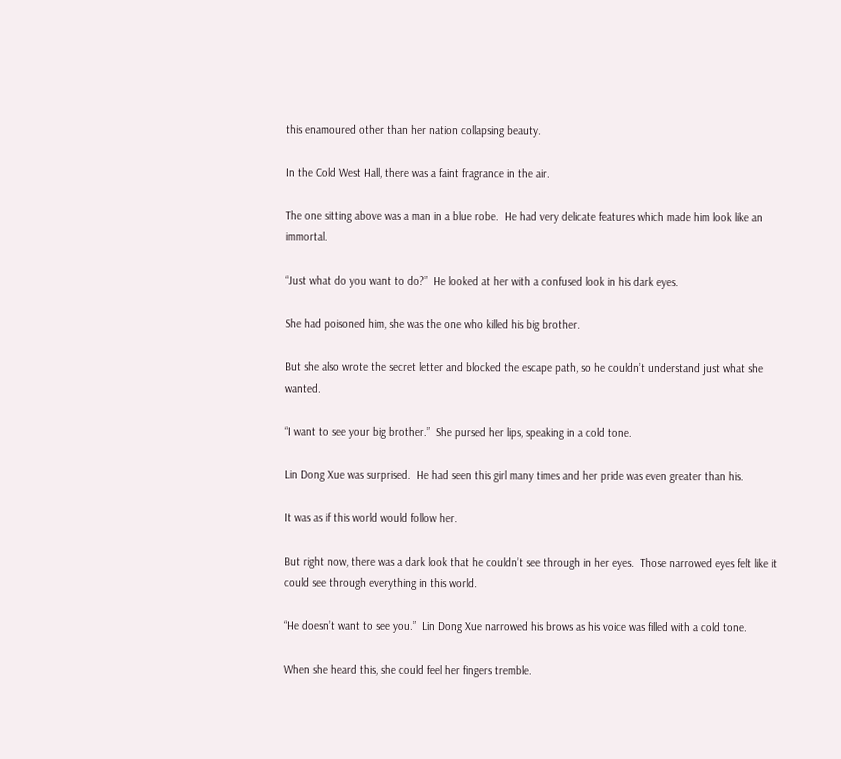this enamoured other than her nation collapsing beauty.

In the Cold West Hall, there was a faint fragrance in the air.

The one sitting above was a man in a blue robe.  He had very delicate features which made him look like an immortal.

“Just what do you want to do?”  He looked at her with a confused look in his dark eyes.

She had poisoned him, she was the one who killed his big brother.

But she also wrote the secret letter and blocked the escape path, so he couldn’t understand just what she wanted.

“I want to see your big brother.”  She pursed her lips, speaking in a cold tone.

Lin Dong Xue was surprised.  He had seen this girl many times and her pride was even greater than his.

It was as if this world would follow her.

But right now, there was a dark look that he couldn’t see through in her eyes.  Those narrowed eyes felt like it could see through everything in this world.

“He doesn’t want to see you.”  Lin Dong Xue narrowed his brows as his voice was filled with a cold tone.

When she heard this, she could feel her fingers tremble.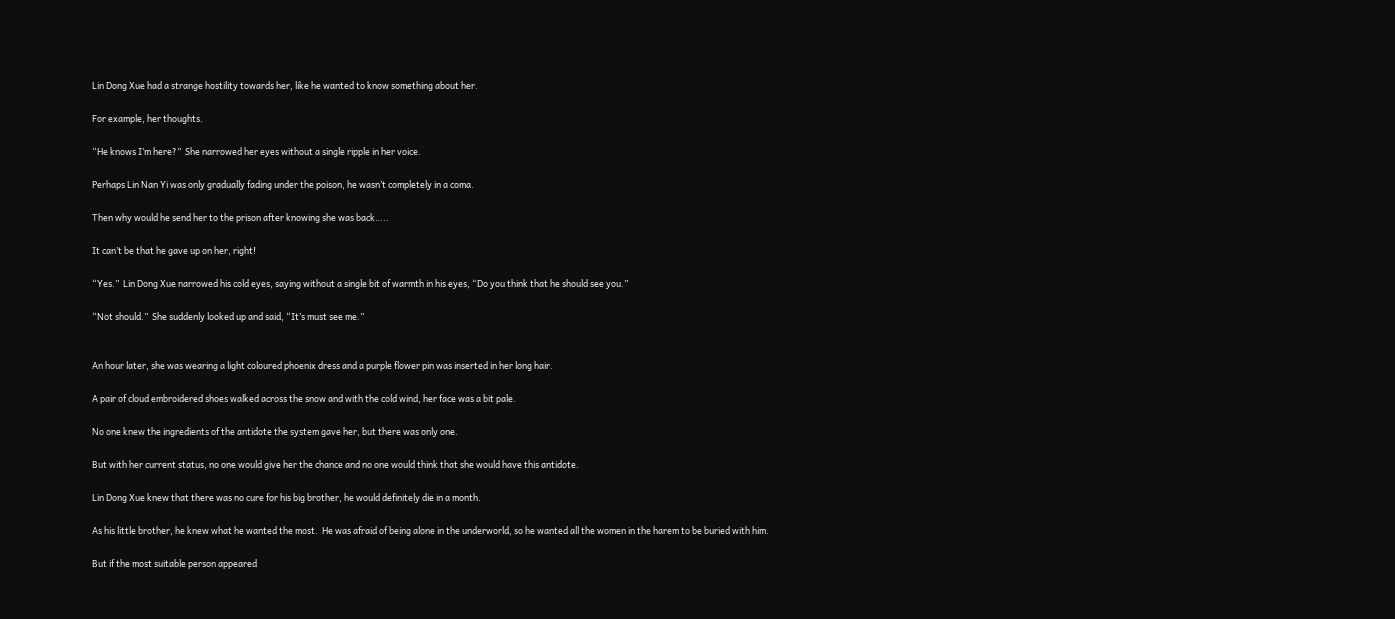Lin Dong Xue had a strange hostility towards her, like he wanted to know something about her.

For example, her thoughts.

“He knows I’m here?”  She narrowed her eyes without a single ripple in her voice.

Perhaps Lin Nan Yi was only gradually fading under the poison, he wasn’t completely in a coma.

Then why would he send her to the prison after knowing she was back…..

It can’t be that he gave up on her, right!

“Yes.”  Lin Dong Xue narrowed his cold eyes, saying without a single bit of warmth in his eyes, “Do you think that he should see you.”

“Not should.”  She suddenly looked up and said, “It’s must see me.”


An hour later, she was wearing a light coloured phoenix dress and a purple flower pin was inserted in her long hair.

A pair of cloud embroidered shoes walked across the snow and with the cold wind, her face was a bit pale.

No one knew the ingredients of the antidote the system gave her, but there was only one.

But with her current status, no one would give her the chance and no one would think that she would have this antidote.

Lin Dong Xue knew that there was no cure for his big brother, he would definitely die in a month.

As his little brother, he knew what he wanted the most.  He was afraid of being alone in the underworld, so he wanted all the women in the harem to be buried with him.

But if the most suitable person appeared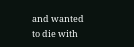and wanted to die with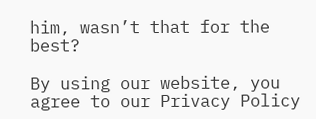him, wasn’t that for the best?

By using our website, you agree to our Privacy Policy